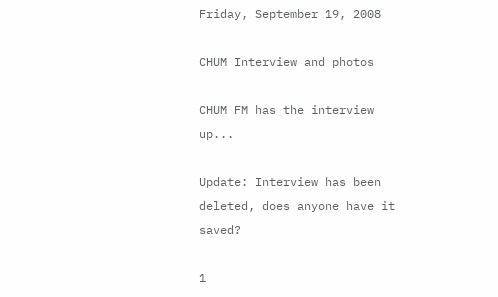Friday, September 19, 2008

CHUM Interview and photos

CHUM FM has the interview up...

Update: Interview has been deleted, does anyone have it saved?

1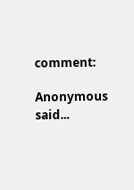comment:

Anonymous said...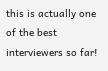this is actually one of the best interviewers so far!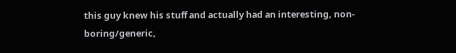this guy knew his stuff and actually had an interesting, non-boring/generic,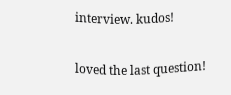interview. kudos!

loved the last question!